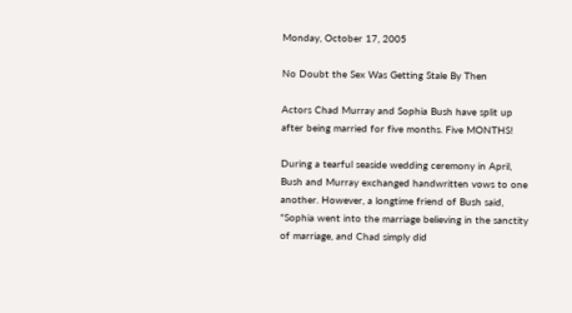Monday, October 17, 2005

No Doubt the Sex Was Getting Stale By Then

Actors Chad Murray and Sophia Bush have split up after being married for five months. Five MONTHS!

During a tearful seaside wedding ceremony in April, Bush and Murray exchanged handwritten vows to one another. However, a longtime friend of Bush said, "Sophia went into the marriage believing in the sanctity of marriage, and Chad simply did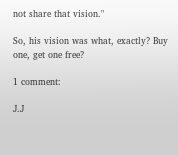not share that vision."

So, his vision was what, exactly? Buy one, get one free?

1 comment:

J.J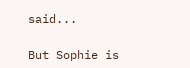said...

But Sophie is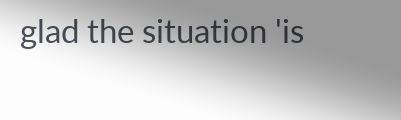glad the situation 'is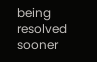being resolved sooner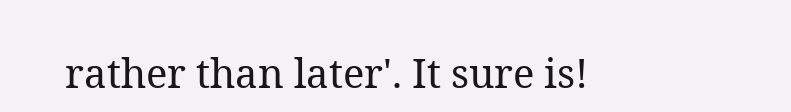rather than later'. It sure is!